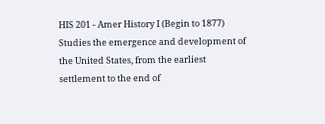HIS 201 - Amer History I (Begin to 1877)
Studies the emergence and development of the United States, from the earliest settlement to the end of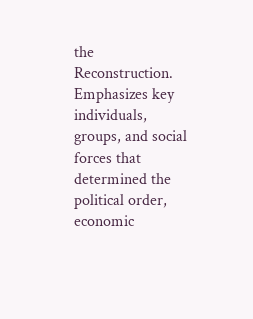the Reconstruction. Emphasizes key individuals, groups, and social forces that determined the political order, economic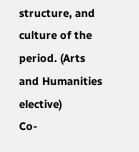structure, and culture of the period. (Arts and Humanities elective)
Co-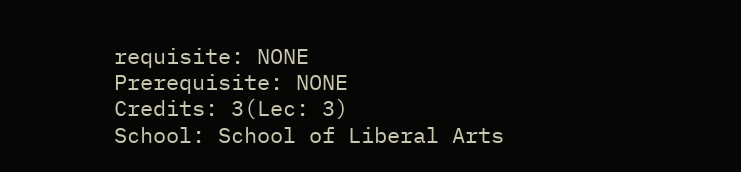requisite: NONE
Prerequisite: NONE
Credits: 3(Lec: 3)
School: School of Liberal Arts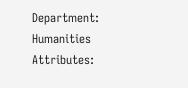Department: Humanities
Attributes: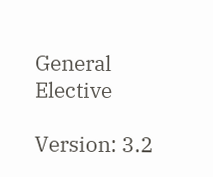General Elective

Version: 3.2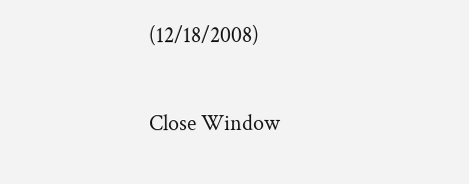(12/18/2008)

Close Window